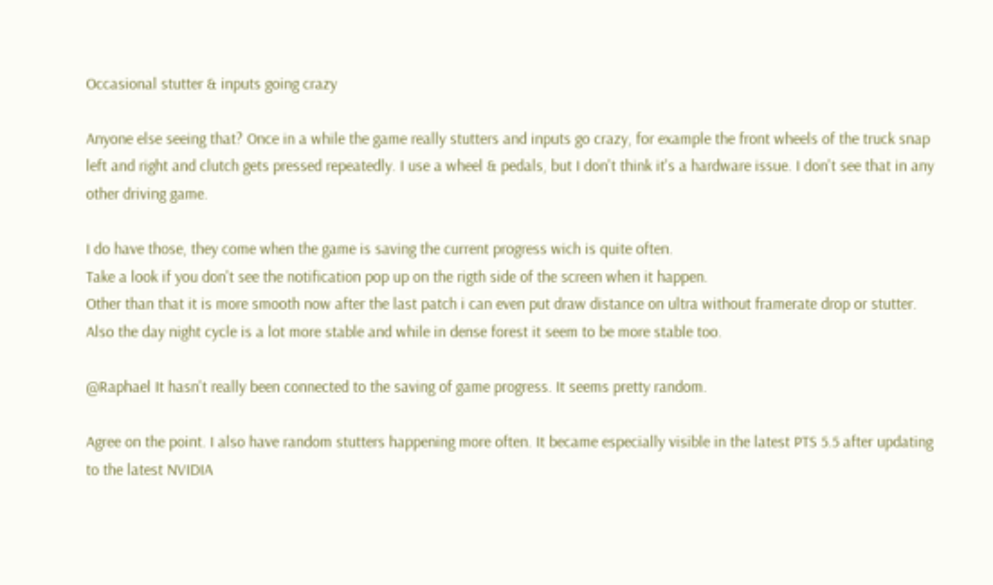Occasional stutter & inputs going crazy

Anyone else seeing that? Once in a while the game really stutters and inputs go crazy, for example the front wheels of the truck snap left and right and clutch gets pressed repeatedly. I use a wheel & pedals, but I don't think it's a hardware issue. I don't see that in any other driving game.

I do have those, they come when the game is saving the current progress wich is quite often.
Take a look if you don't see the notification pop up on the rigth side of the screen when it happen.
Other than that it is more smooth now after the last patch i can even put draw distance on ultra without framerate drop or stutter.
Also the day night cycle is a lot more stable and while in dense forest it seem to be more stable too.

@Raphael It hasn't really been connected to the saving of game progress. It seems pretty random.

Agree on the point. I also have random stutters happening more often. It became especially visible in the latest PTS 5.5 after updating to the latest NVIDIA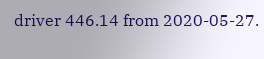driver 446.14 from 2020-05-27.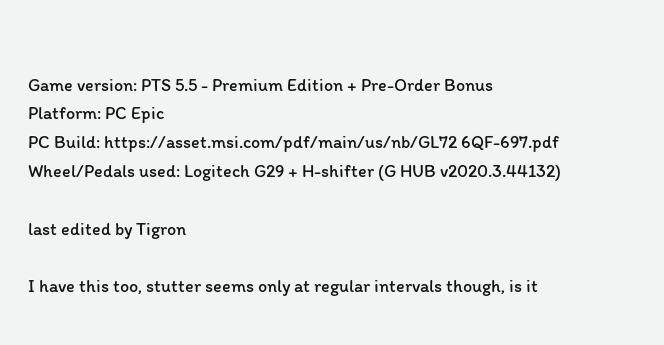Game version: PTS 5.5 - Premium Edition + Pre-Order Bonus
Platform: PC Epic
PC Build: https://asset.msi.com/pdf/main/us/nb/GL72 6QF-697.pdf
Wheel/Pedals used: Logitech G29 + H-shifter (G HUB v2020.3.44132)

last edited by Tigron

I have this too, stutter seems only at regular intervals though, is it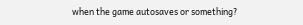when the game autosaves or something?